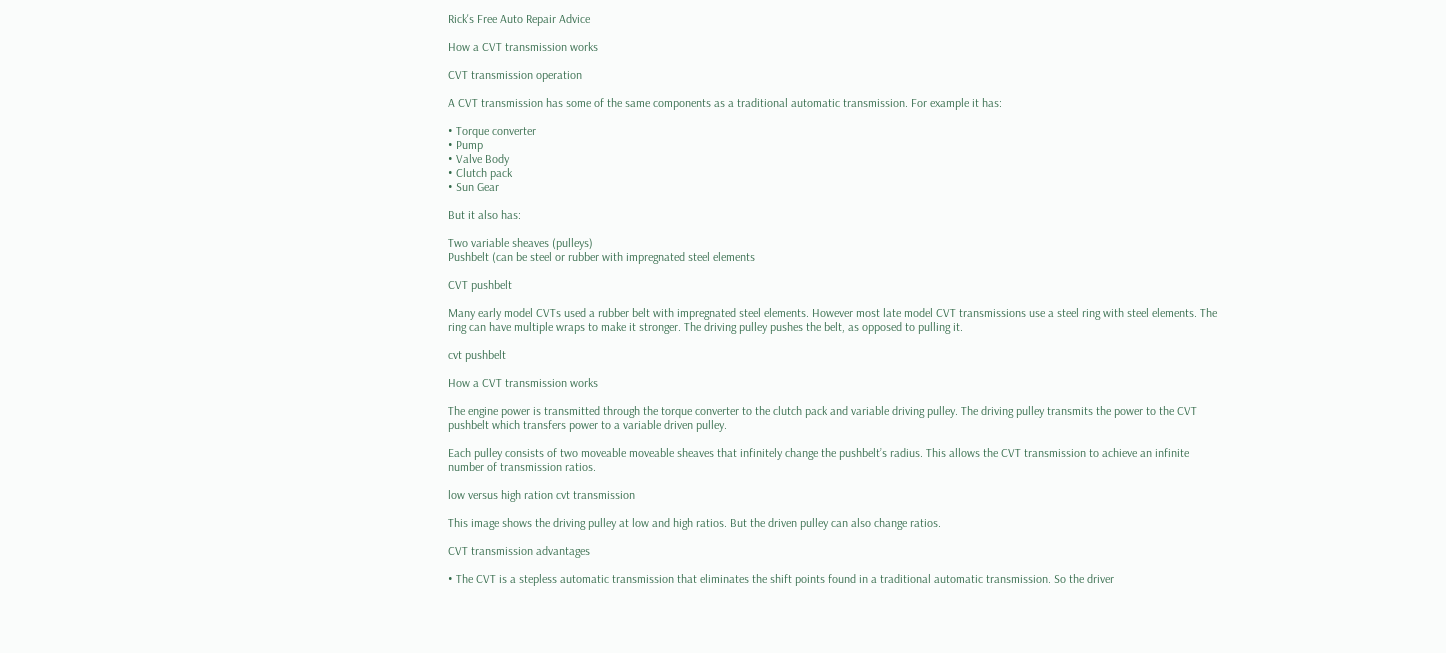Rick's Free Auto Repair Advice

How a CVT transmission works

CVT transmission operation

A CVT transmission has some of the same components as a traditional automatic transmission. For example it has:

• Torque converter
• Pump
• Valve Body
• Clutch pack
• Sun Gear

But it also has:

Two variable sheaves (pulleys)
Pushbelt (can be steel or rubber with impregnated steel elements

CVT pushbelt

Many early model CVTs used a rubber belt with impregnated steel elements. However most late model CVT transmissions use a steel ring with steel elements. The ring can have multiple wraps to make it stronger. The driving pulley pushes the belt, as opposed to pulling it.

cvt pushbelt

How a CVT transmission works

The engine power is transmitted through the torque converter to the clutch pack and variable driving pulley. The driving pulley transmits the power to the CVT pushbelt which transfers power to a variable driven pulley.

Each pulley consists of two moveable moveable sheaves that infinitely change the pushbelt’s radius. This allows the CVT transmission to achieve an infinite number of transmission ratios.

low versus high ration cvt transmission

This image shows the driving pulley at low and high ratios. But the driven pulley can also change ratios.

CVT transmission advantages

• The CVT is a stepless automatic transmission that eliminates the shift points found in a traditional automatic transmission. So the driver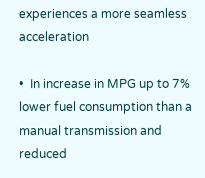experiences a more seamless acceleration

•  In increase in MPG up to 7% lower fuel consumption than a manual transmission and
reduced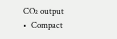CO₂ output
•  Compact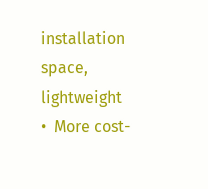installation space, lightweight
•  More cost-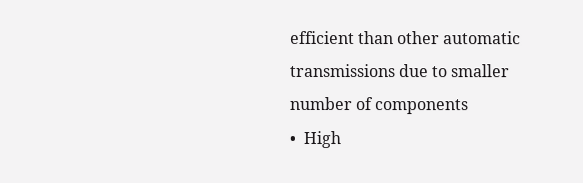efficient than other automatic transmissions due to smaller number of components
•  High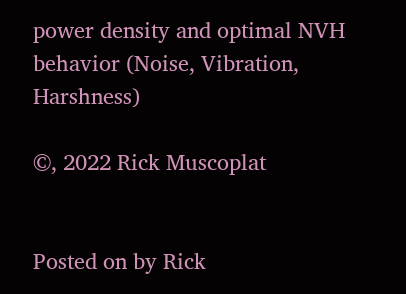power density and optimal NVH behavior (Noise, Vibration, Harshness)

©, 2022 Rick Muscoplat


Posted on by Rick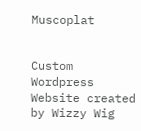Muscoplat


Custom Wordpress Website created by Wizzy Wig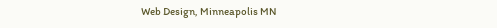Web Design, Minneapolis MN